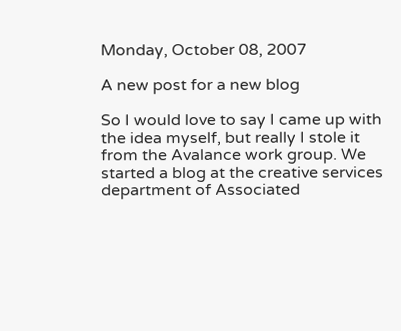Monday, October 08, 2007

A new post for a new blog

So I would love to say I came up with the idea myself, but really I stole it from the Avalance work group. We started a blog at the creative services department of Associated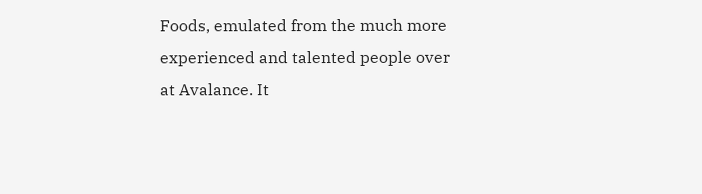Foods, emulated from the much more experienced and talented people over at Avalance. It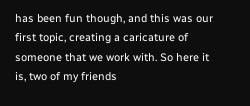has been fun though, and this was our first topic, creating a caricature of someone that we work with. So here it is, two of my friends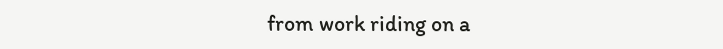from work riding on a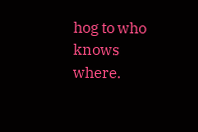hog to who knows where.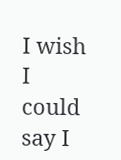I wish I could say I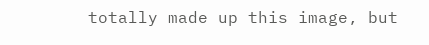totally made up this image, but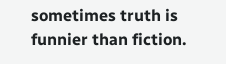sometimes truth is funnier than fiction.